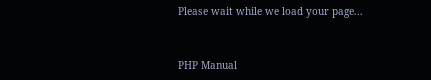Please wait while we load your page...


PHP Manual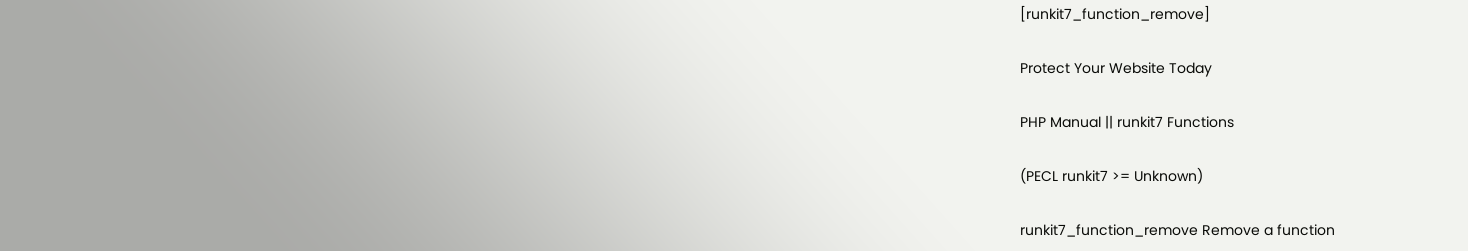[runkit7_function_remove]

Protect Your Website Today

PHP Manual || runkit7 Functions

(PECL runkit7 >= Unknown)

runkit7_function_remove Remove a function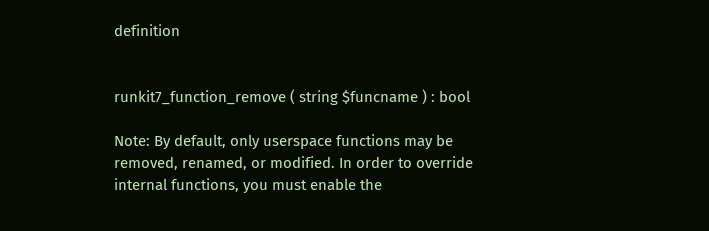definition


runkit7_function_remove ( string $funcname ) : bool

Note: By default, only userspace functions may be removed, renamed, or modified. In order to override internal functions, you must enable the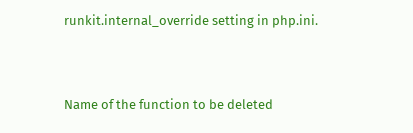runkit.internal_override setting in php.ini.



Name of the function to be deleted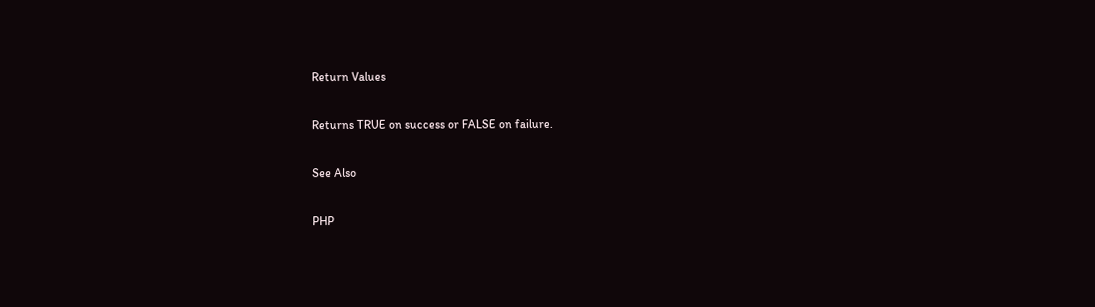Return Values

Returns TRUE on success or FALSE on failure.

See Also

PHP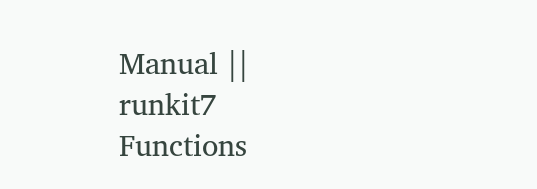Manual || runkit7 Functions